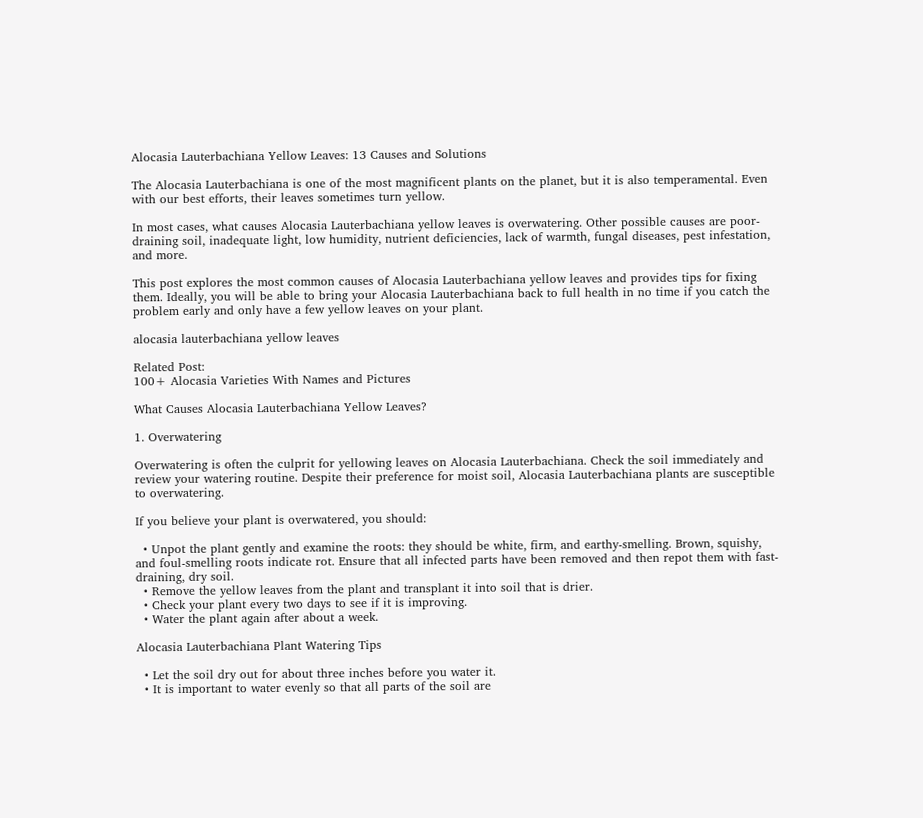Alocasia Lauterbachiana Yellow Leaves: 13 Causes and Solutions

The Alocasia Lauterbachiana is one of the most magnificent plants on the planet, but it is also temperamental. Even with our best efforts, their leaves sometimes turn yellow.

In most cases, what causes Alocasia Lauterbachiana yellow leaves is overwatering. Other possible causes are poor-draining soil, inadequate light, low humidity, nutrient deficiencies, lack of warmth, fungal diseases, pest infestation, and more.

This post explores the most common causes of Alocasia Lauterbachiana yellow leaves and provides tips for fixing them. Ideally, you will be able to bring your Alocasia Lauterbachiana back to full health in no time if you catch the problem early and only have a few yellow leaves on your plant.

alocasia lauterbachiana yellow leaves

Related Post:
100+ Alocasia Varieties With Names and Pictures

What Causes Alocasia Lauterbachiana Yellow Leaves?

1. Overwatering

Overwatering is often the culprit for yellowing leaves on Alocasia Lauterbachiana. Check the soil immediately and review your watering routine. Despite their preference for moist soil, Alocasia Lauterbachiana plants are susceptible to overwatering.

If you believe your plant is overwatered, you should:

  • Unpot the plant gently and examine the roots: they should be white, firm, and earthy-smelling. Brown, squishy, and foul-smelling roots indicate rot. Ensure that all infected parts have been removed and then repot them with fast-draining, dry soil.
  • Remove the yellow leaves from the plant and transplant it into soil that is drier.
  • Check your plant every two days to see if it is improving.
  • Water the plant again after about a week.

Alocasia Lauterbachiana Plant Watering Tips

  • Let the soil dry out for about three inches before you water it.
  • It is important to water evenly so that all parts of the soil are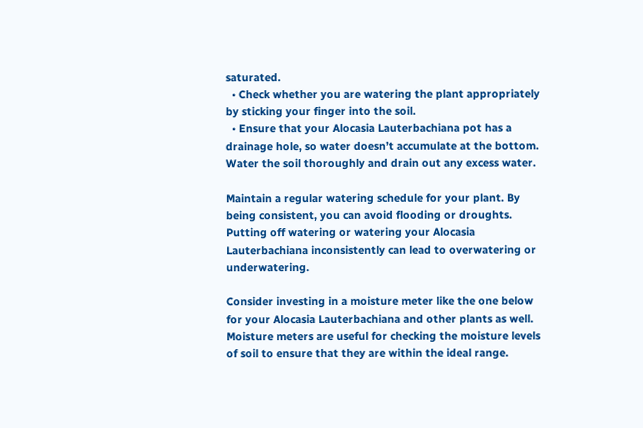saturated.
  • Check whether you are watering the plant appropriately by sticking your finger into the soil.
  • Ensure that your Alocasia Lauterbachiana pot has a drainage hole, so water doesn’t accumulate at the bottom. Water the soil thoroughly and drain out any excess water.

Maintain a regular watering schedule for your plant. By being consistent, you can avoid flooding or droughts. Putting off watering or watering your Alocasia Lauterbachiana inconsistently can lead to overwatering or underwatering.

Consider investing in a moisture meter like the one below for your Alocasia Lauterbachiana and other plants as well. Moisture meters are useful for checking the moisture levels of soil to ensure that they are within the ideal range.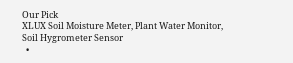Our Pick
XLUX Soil Moisture Meter, Plant Water Monitor, Soil Hygrometer Sensor
  •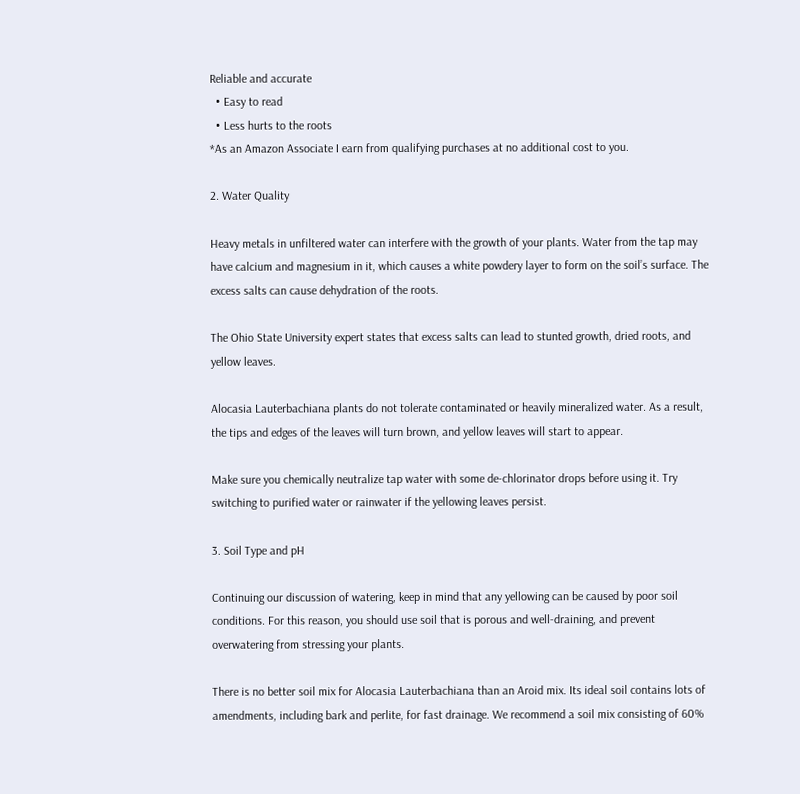Reliable and accurate
  • Easy to read
  • Less hurts to the roots
*As an Amazon Associate I earn from qualifying purchases at no additional cost to you.

2. Water Quality

Heavy metals in unfiltered water can interfere with the growth of your plants. Water from the tap may have calcium and magnesium in it, which causes a white powdery layer to form on the soil’s surface. The excess salts can cause dehydration of the roots.

The Ohio State University expert states that excess salts can lead to stunted growth, dried roots, and yellow leaves.

Alocasia Lauterbachiana plants do not tolerate contaminated or heavily mineralized water. As a result, the tips and edges of the leaves will turn brown, and yellow leaves will start to appear.

Make sure you chemically neutralize tap water with some de-chlorinator drops before using it. Try switching to purified water or rainwater if the yellowing leaves persist.

3. Soil Type and pH

Continuing our discussion of watering, keep in mind that any yellowing can be caused by poor soil conditions. For this reason, you should use soil that is porous and well-draining, and prevent overwatering from stressing your plants.

There is no better soil mix for Alocasia Lauterbachiana than an Aroid mix. Its ideal soil contains lots of amendments, including bark and perlite, for fast drainage. We recommend a soil mix consisting of 60%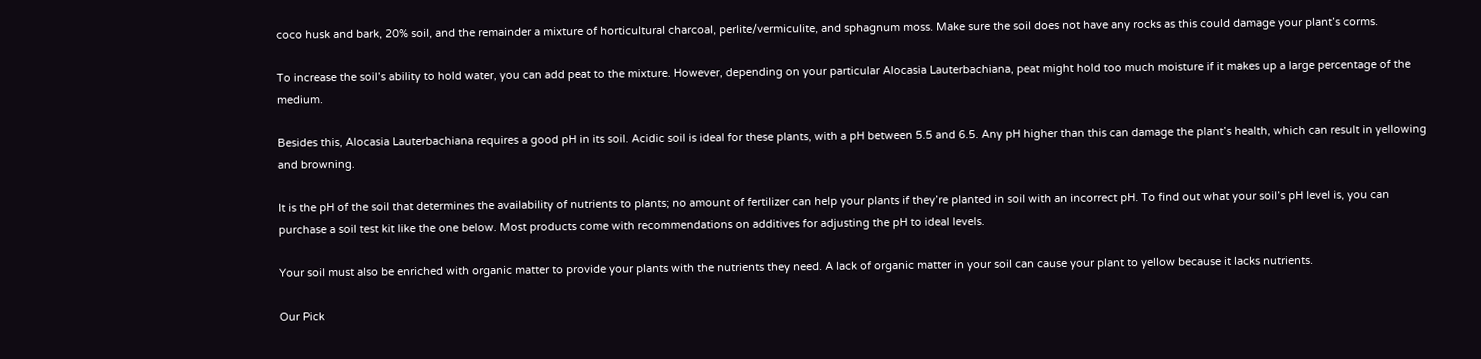coco husk and bark, 20% soil, and the remainder a mixture of horticultural charcoal, perlite/vermiculite, and sphagnum moss. Make sure the soil does not have any rocks as this could damage your plant’s corms.

To increase the soil’s ability to hold water, you can add peat to the mixture. However, depending on your particular Alocasia Lauterbachiana, peat might hold too much moisture if it makes up a large percentage of the medium.

Besides this, Alocasia Lauterbachiana requires a good pH in its soil. Acidic soil is ideal for these plants, with a pH between 5.5 and 6.5. Any pH higher than this can damage the plant’s health, which can result in yellowing and browning.

It is the pH of the soil that determines the availability of nutrients to plants; no amount of fertilizer can help your plants if they’re planted in soil with an incorrect pH. To find out what your soil’s pH level is, you can purchase a soil test kit like the one below. Most products come with recommendations on additives for adjusting the pH to ideal levels.

Your soil must also be enriched with organic matter to provide your plants with the nutrients they need. A lack of organic matter in your soil can cause your plant to yellow because it lacks nutrients.

Our Pick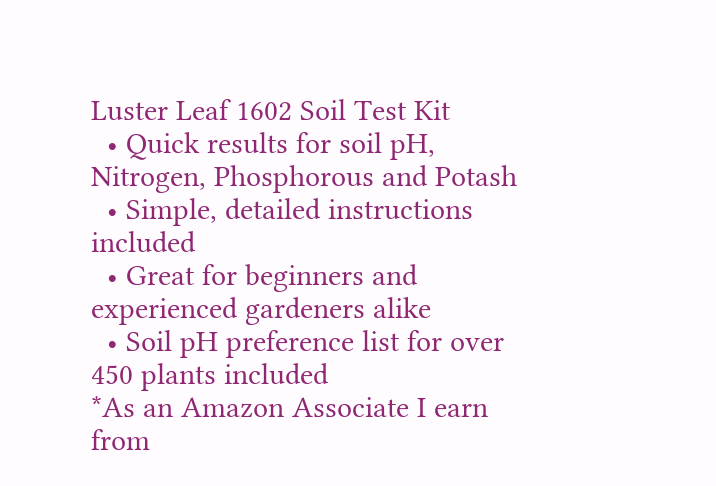Luster Leaf 1602 Soil Test Kit
  • Quick results for soil pH, Nitrogen, Phosphorous and Potash
  • Simple, detailed instructions included
  • Great for beginners and experienced gardeners alike
  • Soil pH preference list for over 450 plants included
*As an Amazon Associate I earn from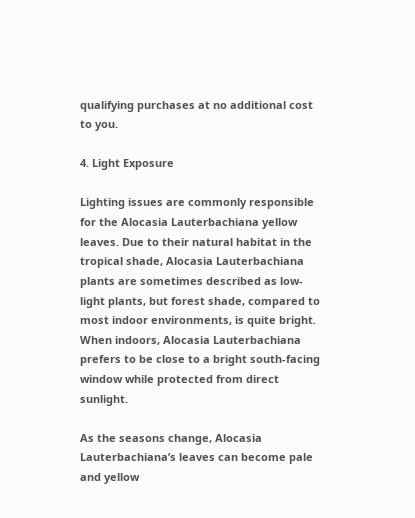qualifying purchases at no additional cost to you.

4. Light Exposure

Lighting issues are commonly responsible for the Alocasia Lauterbachiana yellow leaves. Due to their natural habitat in the tropical shade, Alocasia Lauterbachiana plants are sometimes described as low-light plants, but forest shade, compared to most indoor environments, is quite bright. When indoors, Alocasia Lauterbachiana prefers to be close to a bright south-facing window while protected from direct sunlight.

As the seasons change, Alocasia Lauterbachiana’s leaves can become pale and yellow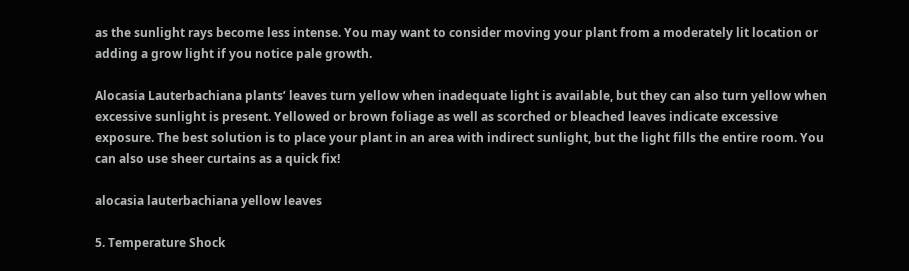as the sunlight rays become less intense. You may want to consider moving your plant from a moderately lit location or adding a grow light if you notice pale growth.

Alocasia Lauterbachiana plants’ leaves turn yellow when inadequate light is available, but they can also turn yellow when excessive sunlight is present. Yellowed or brown foliage as well as scorched or bleached leaves indicate excessive exposure. The best solution is to place your plant in an area with indirect sunlight, but the light fills the entire room. You can also use sheer curtains as a quick fix!

alocasia lauterbachiana yellow leaves

5. Temperature Shock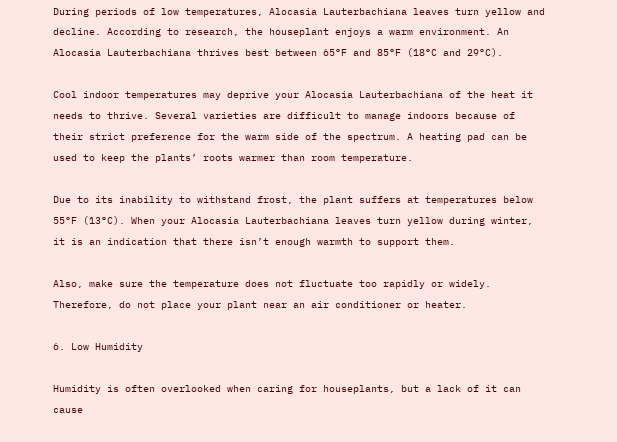During periods of low temperatures, Alocasia Lauterbachiana leaves turn yellow and decline. According to research, the houseplant enjoys a warm environment. An Alocasia Lauterbachiana thrives best between 65°F and 85°F (18°C and 29°C).

Cool indoor temperatures may deprive your Alocasia Lauterbachiana of the heat it needs to thrive. Several varieties are difficult to manage indoors because of their strict preference for the warm side of the spectrum. A heating pad can be used to keep the plants’ roots warmer than room temperature.

Due to its inability to withstand frost, the plant suffers at temperatures below 55°F (13°C). When your Alocasia Lauterbachiana leaves turn yellow during winter, it is an indication that there isn’t enough warmth to support them.

Also, make sure the temperature does not fluctuate too rapidly or widely. Therefore, do not place your plant near an air conditioner or heater.

6. Low Humidity

Humidity is often overlooked when caring for houseplants, but a lack of it can cause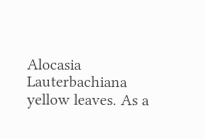Alocasia Lauterbachiana yellow leaves. As a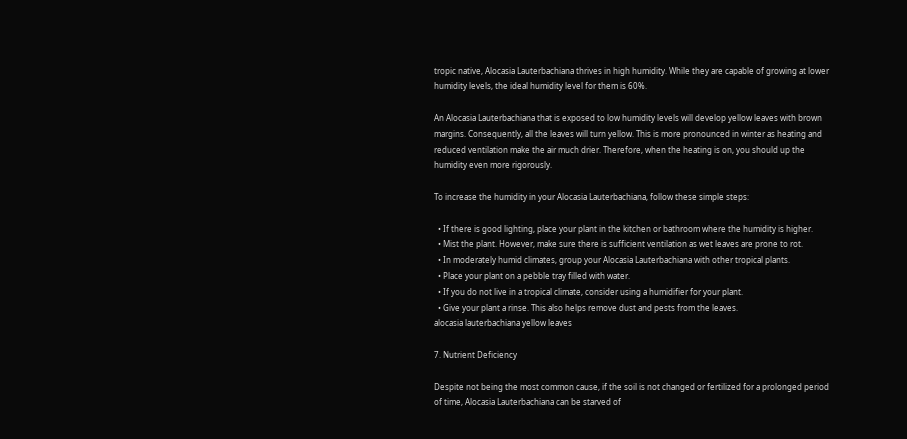tropic native, Alocasia Lauterbachiana thrives in high humidity. While they are capable of growing at lower humidity levels, the ideal humidity level for them is 60%.

An Alocasia Lauterbachiana that is exposed to low humidity levels will develop yellow leaves with brown margins. Consequently, all the leaves will turn yellow. This is more pronounced in winter as heating and reduced ventilation make the air much drier. Therefore, when the heating is on, you should up the humidity even more rigorously.

To increase the humidity in your Alocasia Lauterbachiana, follow these simple steps:

  • If there is good lighting, place your plant in the kitchen or bathroom where the humidity is higher.
  • Mist the plant. However, make sure there is sufficient ventilation as wet leaves are prone to rot.
  • In moderately humid climates, group your Alocasia Lauterbachiana with other tropical plants.
  • Place your plant on a pebble tray filled with water.
  • If you do not live in a tropical climate, consider using a humidifier for your plant.
  • Give your plant a rinse. This also helps remove dust and pests from the leaves.
alocasia lauterbachiana yellow leaves

7. Nutrient Deficiency

Despite not being the most common cause, if the soil is not changed or fertilized for a prolonged period of time, Alocasia Lauterbachiana can be starved of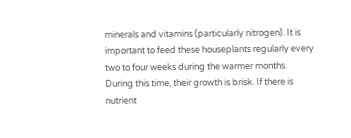minerals and vitamins (particularly nitrogen). It is important to feed these houseplants regularly every two to four weeks during the warmer months. During this time, their growth is brisk. If there is nutrient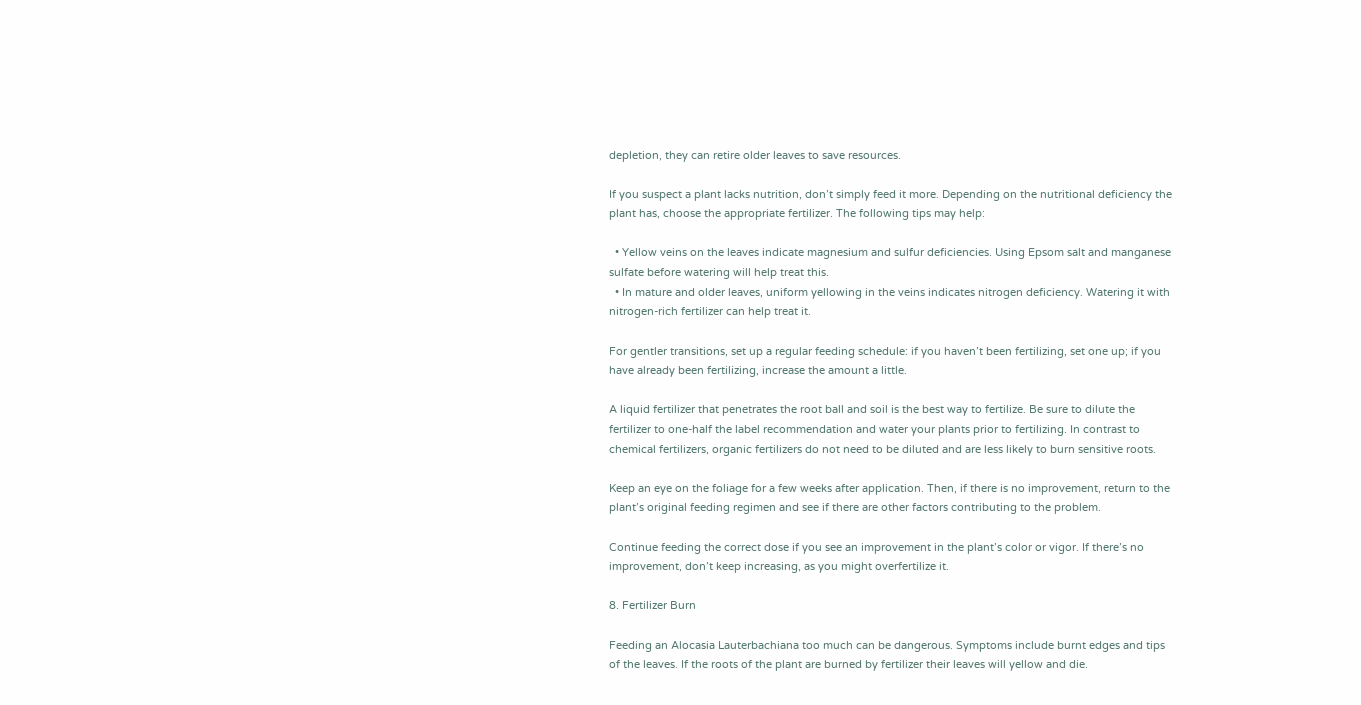depletion, they can retire older leaves to save resources.

If you suspect a plant lacks nutrition, don’t simply feed it more. Depending on the nutritional deficiency the plant has, choose the appropriate fertilizer. The following tips may help:

  • Yellow veins on the leaves indicate magnesium and sulfur deficiencies. Using Epsom salt and manganese sulfate before watering will help treat this.
  • In mature and older leaves, uniform yellowing in the veins indicates nitrogen deficiency. Watering it with nitrogen-rich fertilizer can help treat it.

For gentler transitions, set up a regular feeding schedule: if you haven’t been fertilizing, set one up; if you have already been fertilizing, increase the amount a little.

A liquid fertilizer that penetrates the root ball and soil is the best way to fertilize. Be sure to dilute the fertilizer to one-half the label recommendation and water your plants prior to fertilizing. In contrast to chemical fertilizers, organic fertilizers do not need to be diluted and are less likely to burn sensitive roots.

Keep an eye on the foliage for a few weeks after application. Then, if there is no improvement, return to the plant’s original feeding regimen and see if there are other factors contributing to the problem.

Continue feeding the correct dose if you see an improvement in the plant’s color or vigor. If there’s no improvement, don’t keep increasing, as you might overfertilize it.

8. Fertilizer Burn

Feeding an Alocasia Lauterbachiana too much can be dangerous. Symptoms include burnt edges and tips of the leaves. If the roots of the plant are burned by fertilizer their leaves will yellow and die.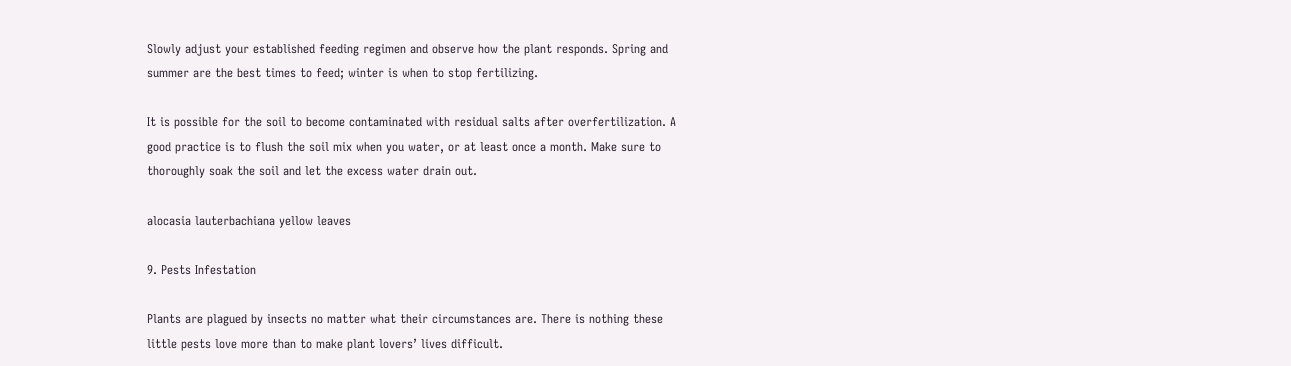Slowly adjust your established feeding regimen and observe how the plant responds. Spring and summer are the best times to feed; winter is when to stop fertilizing.

It is possible for the soil to become contaminated with residual salts after overfertilization. A good practice is to flush the soil mix when you water, or at least once a month. Make sure to thoroughly soak the soil and let the excess water drain out.

alocasia lauterbachiana yellow leaves

9. Pests Infestation

Plants are plagued by insects no matter what their circumstances are. There is nothing these little pests love more than to make plant lovers’ lives difficult.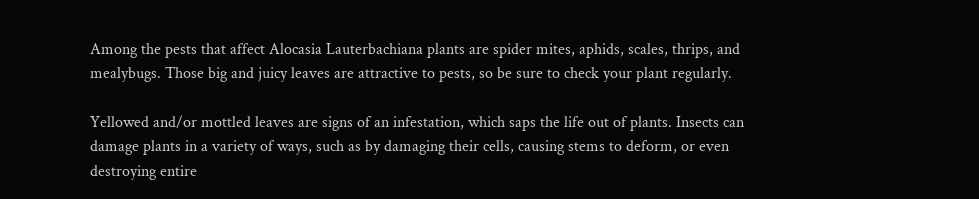Among the pests that affect Alocasia Lauterbachiana plants are spider mites, aphids, scales, thrips, and mealybugs. Those big and juicy leaves are attractive to pests, so be sure to check your plant regularly.

Yellowed and/or mottled leaves are signs of an infestation, which saps the life out of plants. Insects can damage plants in a variety of ways, such as by damaging their cells, causing stems to deform, or even destroying entire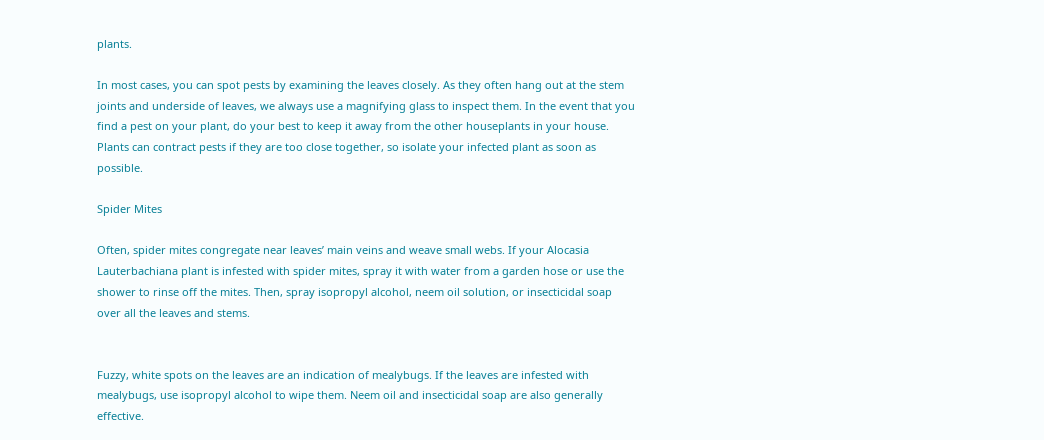plants.

In most cases, you can spot pests by examining the leaves closely. As they often hang out at the stem joints and underside of leaves, we always use a magnifying glass to inspect them. In the event that you find a pest on your plant, do your best to keep it away from the other houseplants in your house. Plants can contract pests if they are too close together, so isolate your infected plant as soon as possible.

Spider Mites

Often, spider mites congregate near leaves’ main veins and weave small webs. If your Alocasia Lauterbachiana plant is infested with spider mites, spray it with water from a garden hose or use the shower to rinse off the mites. Then, spray isopropyl alcohol, neem oil solution, or insecticidal soap over all the leaves and stems.


Fuzzy, white spots on the leaves are an indication of mealybugs. If the leaves are infested with mealybugs, use isopropyl alcohol to wipe them. Neem oil and insecticidal soap are also generally effective.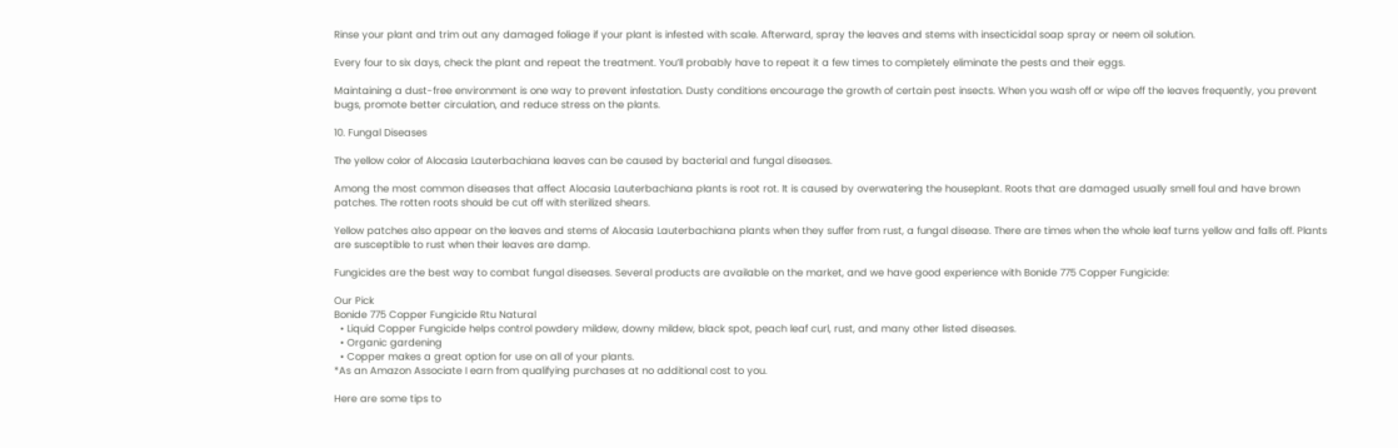Rinse your plant and trim out any damaged foliage if your plant is infested with scale. Afterward, spray the leaves and stems with insecticidal soap spray or neem oil solution.

Every four to six days, check the plant and repeat the treatment. You’ll probably have to repeat it a few times to completely eliminate the pests and their eggs.

Maintaining a dust-free environment is one way to prevent infestation. Dusty conditions encourage the growth of certain pest insects. When you wash off or wipe off the leaves frequently, you prevent bugs, promote better circulation, and reduce stress on the plants.

10. Fungal Diseases

The yellow color of Alocasia Lauterbachiana leaves can be caused by bacterial and fungal diseases.

Among the most common diseases that affect Alocasia Lauterbachiana plants is root rot. It is caused by overwatering the houseplant. Roots that are damaged usually smell foul and have brown patches. The rotten roots should be cut off with sterilized shears.

Yellow patches also appear on the leaves and stems of Alocasia Lauterbachiana plants when they suffer from rust, a fungal disease. There are times when the whole leaf turns yellow and falls off. Plants are susceptible to rust when their leaves are damp.

Fungicides are the best way to combat fungal diseases. Several products are available on the market, and we have good experience with Bonide 775 Copper Fungicide:

Our Pick
Bonide 775 Copper Fungicide Rtu Natural
  • Liquid Copper Fungicide helps control powdery mildew, downy mildew, black spot, peach leaf curl, rust, and many other listed diseases.
  • Organic gardening
  • Copper makes a great option for use on all of your plants.
*As an Amazon Associate I earn from qualifying purchases at no additional cost to you.

Here are some tips to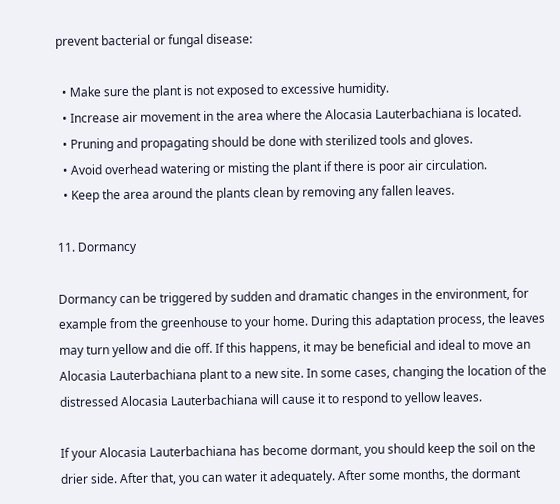prevent bacterial or fungal disease:

  • Make sure the plant is not exposed to excessive humidity.
  • Increase air movement in the area where the Alocasia Lauterbachiana is located.
  • Pruning and propagating should be done with sterilized tools and gloves.
  • Avoid overhead watering or misting the plant if there is poor air circulation.
  • Keep the area around the plants clean by removing any fallen leaves.

11. Dormancy

Dormancy can be triggered by sudden and dramatic changes in the environment, for example from the greenhouse to your home. During this adaptation process, the leaves may turn yellow and die off. If this happens, it may be beneficial and ideal to move an Alocasia Lauterbachiana plant to a new site. In some cases, changing the location of the distressed Alocasia Lauterbachiana will cause it to respond to yellow leaves.

If your Alocasia Lauterbachiana has become dormant, you should keep the soil on the drier side. After that, you can water it adequately. After some months, the dormant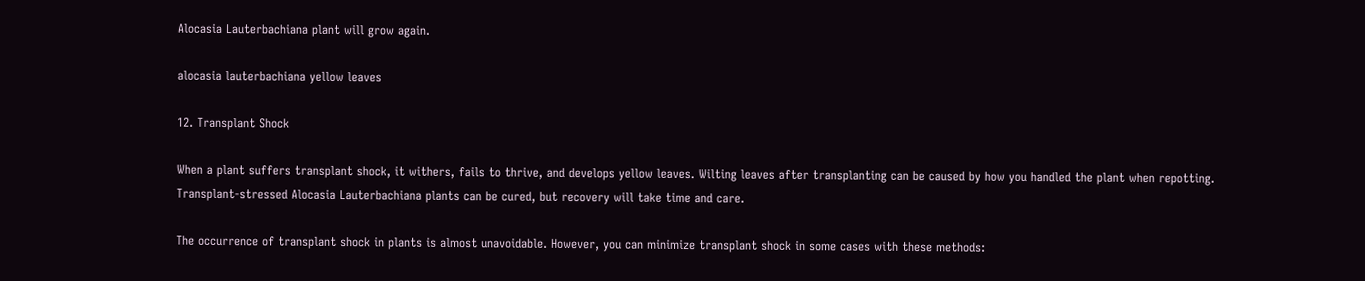Alocasia Lauterbachiana plant will grow again.

alocasia lauterbachiana yellow leaves

12. Transplant Shock

When a plant suffers transplant shock, it withers, fails to thrive, and develops yellow leaves. Wilting leaves after transplanting can be caused by how you handled the plant when repotting. Transplant-stressed Alocasia Lauterbachiana plants can be cured, but recovery will take time and care.

The occurrence of transplant shock in plants is almost unavoidable. However, you can minimize transplant shock in some cases with these methods: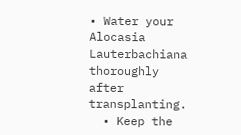• Water your Alocasia Lauterbachiana thoroughly after transplanting.
  • Keep the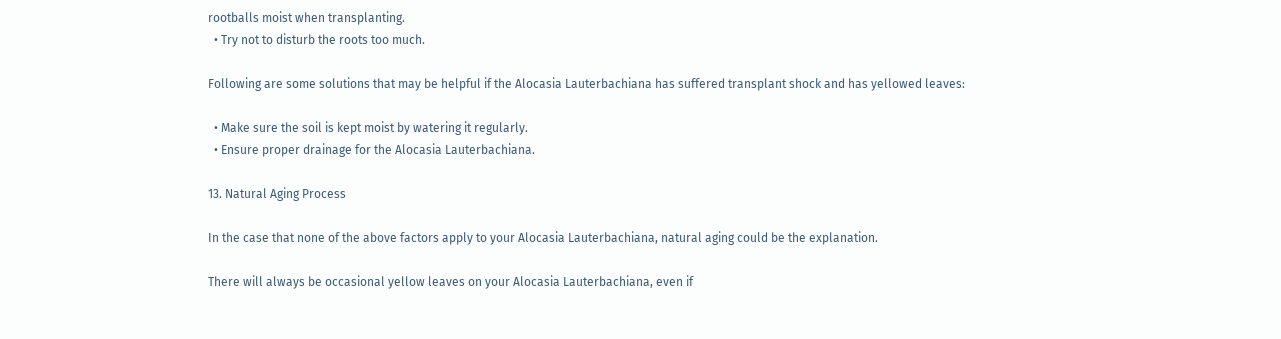rootballs moist when transplanting.
  • Try not to disturb the roots too much.

Following are some solutions that may be helpful if the Alocasia Lauterbachiana has suffered transplant shock and has yellowed leaves:

  • Make sure the soil is kept moist by watering it regularly.
  • Ensure proper drainage for the Alocasia Lauterbachiana.

13. Natural Aging Process

In the case that none of the above factors apply to your Alocasia Lauterbachiana, natural aging could be the explanation.

There will always be occasional yellow leaves on your Alocasia Lauterbachiana, even if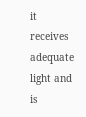it receives adequate light and is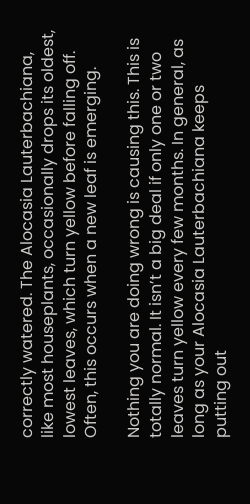correctly watered. The Alocasia Lauterbachiana, like most houseplants, occasionally drops its oldest, lowest leaves, which turn yellow before falling off. Often, this occurs when a new leaf is emerging.

Nothing you are doing wrong is causing this. This is totally normal. It isn’t a big deal if only one or two leaves turn yellow every few months. In general, as long as your Alocasia Lauterbachiana keeps putting out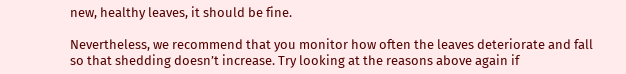new, healthy leaves, it should be fine.

Nevertheless, we recommend that you monitor how often the leaves deteriorate and fall so that shedding doesn’t increase. Try looking at the reasons above again if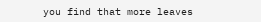you find that more leaves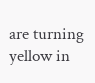are turning yellow in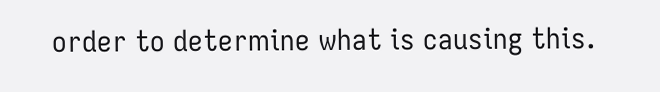order to determine what is causing this.